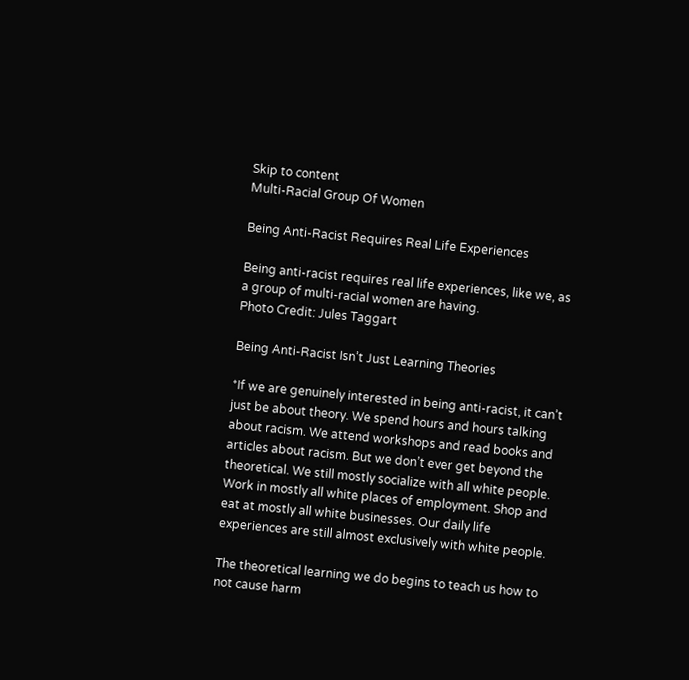Skip to content
Multi-Racial Group Of Women

Being Anti-Racist Requires Real Life Experiences

Being anti-racist requires real life experiences, like we, as a group of multi-racial women are having.
Photo Credit: Jules Taggart

Being Anti-Racist Isn’t Just Learning Theories

*If we are genuinely interested in being anti-racist, it can’t just be about theory. We spend hours and hours talking about racism. We attend workshops and read books and articles about racism. But we don’t ever get beyond the theoretical. We still mostly socialize with all white people. Work in mostly all white places of employment. Shop and eat at mostly all white businesses. Our daily life experiences are still almost exclusively with white people.

The theoretical learning we do begins to teach us how to not cause harm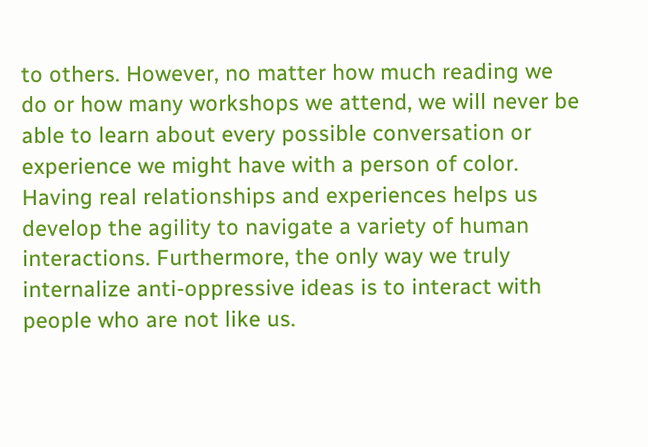to others. However, no matter how much reading we do or how many workshops we attend, we will never be able to learn about every possible conversation or experience we might have with a person of color. Having real relationships and experiences helps us develop the agility to navigate a variety of human interactions. Furthermore, the only way we truly internalize anti-oppressive ideas is to interact with people who are not like us.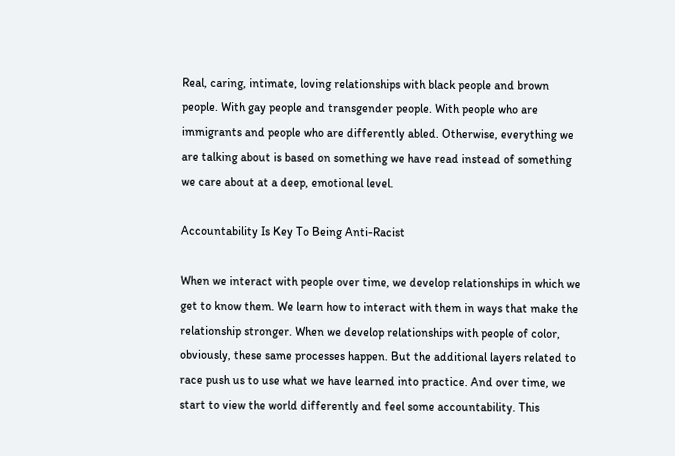Real, caring, intimate, loving relationships with black people and brown people. With gay people and transgender people. With people who are immigrants and people who are differently abled. Otherwise, everything we are talking about is based on something we have read instead of something we care about at a deep, emotional level.

Accountability Is Key To Being Anti-Racist

When we interact with people over time, we develop relationships in which we get to know them. We learn how to interact with them in ways that make the relationship stronger. When we develop relationships with people of color, obviously, these same processes happen. But the additional layers related to race push us to use what we have learned into practice. And over time, we start to view the world differently and feel some accountability. This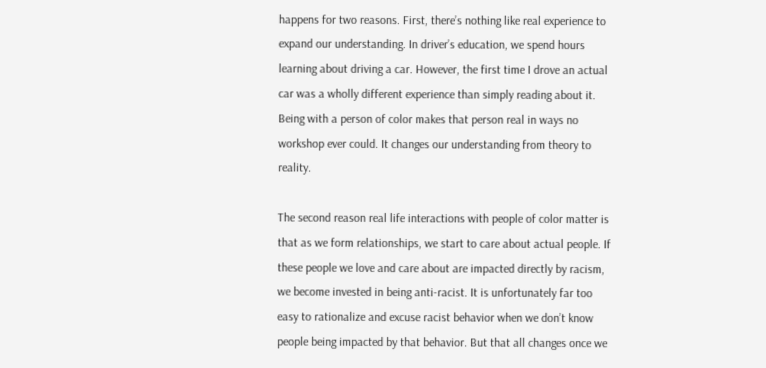happens for two reasons. First, there’s nothing like real experience to expand our understanding. In driver’s education, we spend hours learning about driving a car. However, the first time I drove an actual car was a wholly different experience than simply reading about it. Being with a person of color makes that person real in ways no workshop ever could. It changes our understanding from theory to reality.

The second reason real life interactions with people of color matter is that as we form relationships, we start to care about actual people. If these people we love and care about are impacted directly by racism, we become invested in being anti-racist. It is unfortunately far too easy to rationalize and excuse racist behavior when we don’t know people being impacted by that behavior. But that all changes once we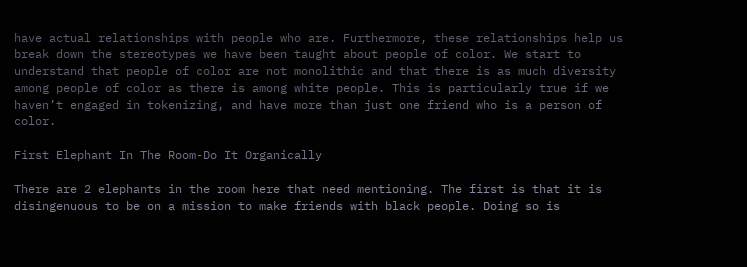have actual relationships with people who are. Furthermore, these relationships help us break down the stereotypes we have been taught about people of color. We start to understand that people of color are not monolithic and that there is as much diversity among people of color as there is among white people. This is particularly true if we haven’t engaged in tokenizing, and have more than just one friend who is a person of color.

First Elephant In The Room-Do It Organically

There are 2 elephants in the room here that need mentioning. The first is that it is disingenuous to be on a mission to make friends with black people. Doing so is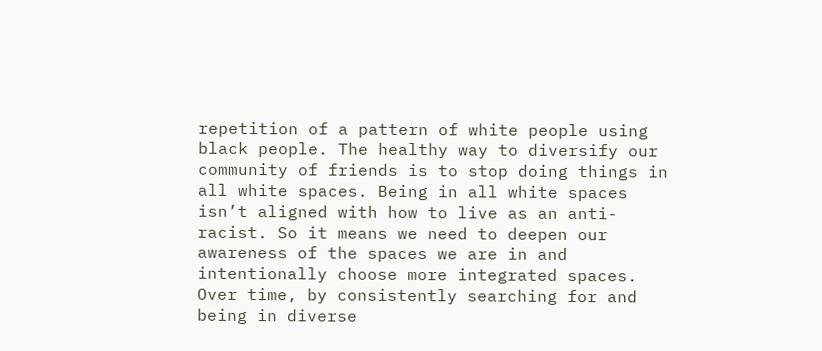repetition of a pattern of white people using black people. The healthy way to diversify our community of friends is to stop doing things in all white spaces. Being in all white spaces isn’t aligned with how to live as an anti-racist. So it means we need to deepen our awareness of the spaces we are in and intentionally choose more integrated spaces. Over time, by consistently searching for and being in diverse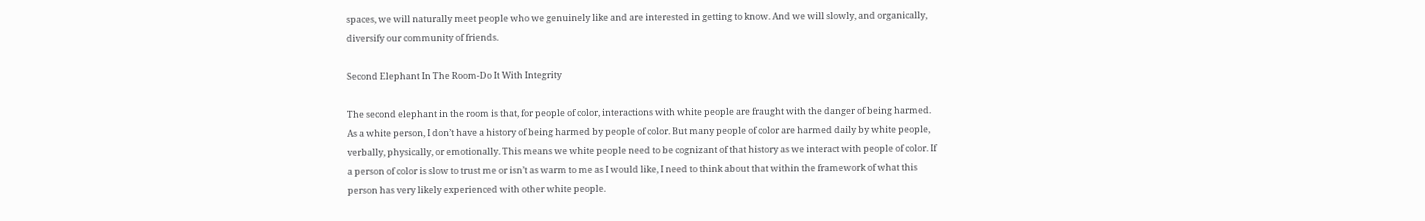spaces, we will naturally meet people who we genuinely like and are interested in getting to know. And we will slowly, and organically, diversify our community of friends.

Second Elephant In The Room-Do It With Integrity

The second elephant in the room is that, for people of color, interactions with white people are fraught with the danger of being harmed. As a white person, I don’t have a history of being harmed by people of color. But many people of color are harmed daily by white people, verbally, physically, or emotionally. This means we white people need to be cognizant of that history as we interact with people of color. If a person of color is slow to trust me or isn’t as warm to me as I would like, I need to think about that within the framework of what this person has very likely experienced with other white people.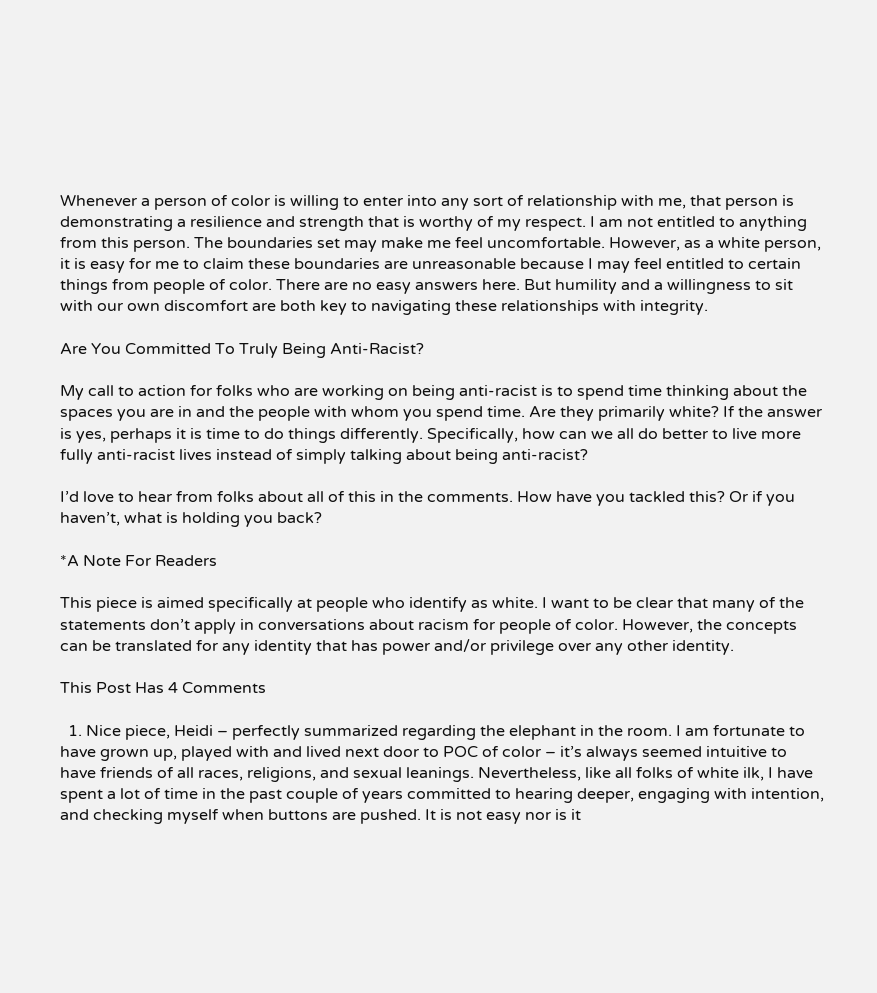Whenever a person of color is willing to enter into any sort of relationship with me, that person is demonstrating a resilience and strength that is worthy of my respect. I am not entitled to anything from this person. The boundaries set may make me feel uncomfortable. However, as a white person, it is easy for me to claim these boundaries are unreasonable because I may feel entitled to certain things from people of color. There are no easy answers here. But humility and a willingness to sit with our own discomfort are both key to navigating these relationships with integrity.

Are You Committed To Truly Being Anti-Racist?

My call to action for folks who are working on being anti-racist is to spend time thinking about the spaces you are in and the people with whom you spend time. Are they primarily white? If the answer is yes, perhaps it is time to do things differently. Specifically, how can we all do better to live more fully anti-racist lives instead of simply talking about being anti-racist?

I’d love to hear from folks about all of this in the comments. How have you tackled this? Or if you haven’t, what is holding you back?

*A Note For Readers

This piece is aimed specifically at people who identify as white. I want to be clear that many of the statements don’t apply in conversations about racism for people of color. However, the concepts can be translated for any identity that has power and/or privilege over any other identity.

This Post Has 4 Comments

  1. Nice piece, Heidi – perfectly summarized regarding the elephant in the room. I am fortunate to have grown up, played with and lived next door to POC of color – it’s always seemed intuitive to have friends of all races, religions, and sexual leanings. Nevertheless, like all folks of white ilk, I have spent a lot of time in the past couple of years committed to hearing deeper, engaging with intention, and checking myself when buttons are pushed. It is not easy nor is it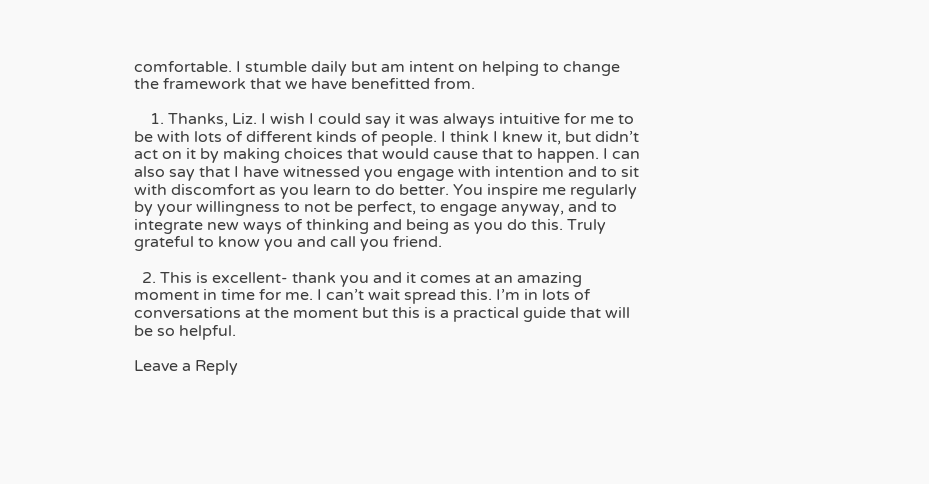comfortable. I stumble daily but am intent on helping to change the framework that we have benefitted from.

    1. Thanks, Liz. I wish I could say it was always intuitive for me to be with lots of different kinds of people. I think I knew it, but didn’t act on it by making choices that would cause that to happen. I can also say that I have witnessed you engage with intention and to sit with discomfort as you learn to do better. You inspire me regularly by your willingness to not be perfect, to engage anyway, and to integrate new ways of thinking and being as you do this. Truly grateful to know you and call you friend.

  2. This is excellent- thank you and it comes at an amazing moment in time for me. I can’t wait spread this. I’m in lots of conversations at the moment but this is a practical guide that will be so helpful.

Leave a Reply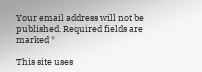Your email address will not be published. Required fields are marked *

This site uses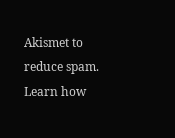Akismet to reduce spam. Learn how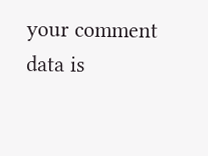your comment data is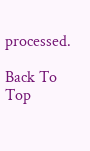processed.

Back To Top